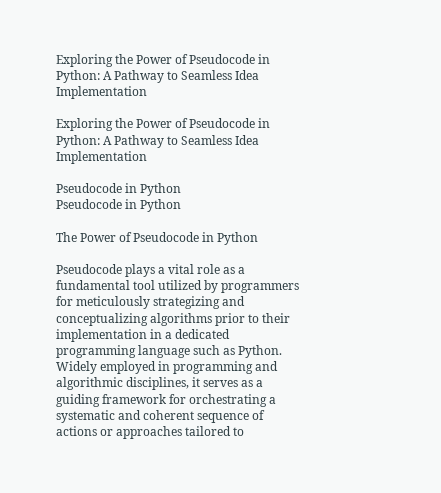Exploring the Power of Pseudocode in Python: A Pathway to Seamless Idea Implementation

Exploring the Power of Pseudocode in Python: A Pathway to Seamless Idea Implementation

Pseudocode in Python
Pseudocode in Python

The Power of Pseudocode in Python

Pseudocode plays a vital role as a fundamental tool utilized by programmers for meticulously strategizing and conceptualizing algorithms prior to their implementation in a dedicated programming language such as Python. Widely employed in programming and algorithmic disciplines, it serves as a guiding framework for orchestrating a systematic and coherent sequence of actions or approaches tailored to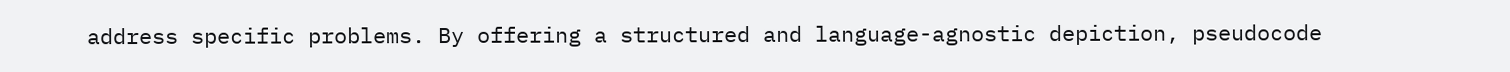address specific problems. By offering a structured and language-agnostic depiction, pseudocode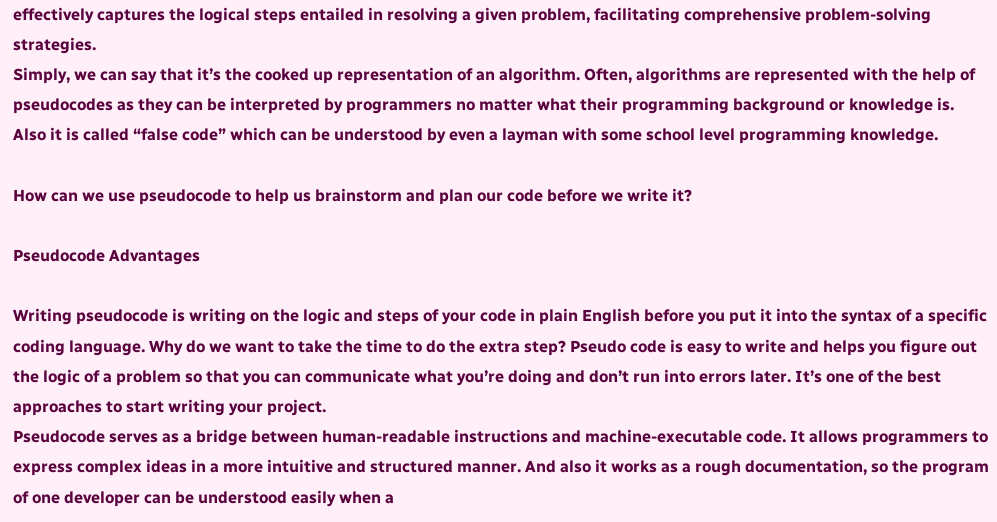effectively captures the logical steps entailed in resolving a given problem, facilitating comprehensive problem-solving strategies.
Simply, we can say that it’s the cooked up representation of an algorithm. Often, algorithms are represented with the help of pseudocodes as they can be interpreted by programmers no matter what their programming background or knowledge is.
Also it is called “false code” which can be understood by even a layman with some school level programming knowledge.

How can we use pseudocode to help us brainstorm and plan our code before we write it?

Pseudocode Advantages

Writing pseudocode is writing on the logic and steps of your code in plain English before you put it into the syntax of a specific coding language. Why do we want to take the time to do the extra step? Pseudo code is easy to write and helps you figure out the logic of a problem so that you can communicate what you’re doing and don’t run into errors later. It’s one of the best approaches to start writing your project.
Pseudocode serves as a bridge between human-readable instructions and machine-executable code. It allows programmers to express complex ideas in a more intuitive and structured manner. And also it works as a rough documentation, so the program of one developer can be understood easily when a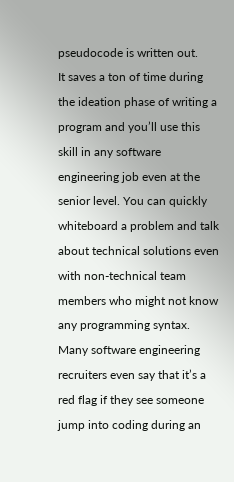pseudocode is written out.
It saves a ton of time during the ideation phase of writing a program and you’ll use this skill in any software engineering job even at the senior level. You can quickly whiteboard a problem and talk about technical solutions even with non-technical team members who might not know any programming syntax.
Many software engineering recruiters even say that it’s a red flag if they see someone jump into coding during an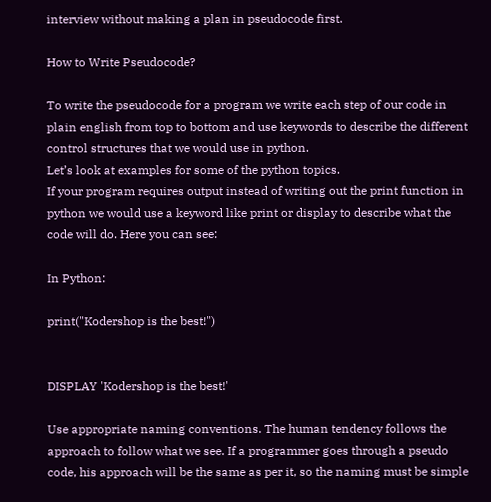interview without making a plan in pseudocode first.

How to Write Pseudocode?

To write the pseudocode for a program we write each step of our code in plain english from top to bottom and use keywords to describe the different control structures that we would use in python.
Let’s look at examples for some of the python topics.
If your program requires output instead of writing out the print function in python we would use a keyword like print or display to describe what the code will do. Here you can see:

In Python:

print("Kodershop is the best!")


DISPLAY 'Kodershop is the best!'

Use appropriate naming conventions. The human tendency follows the approach to follow what we see. If a programmer goes through a pseudo code, his approach will be the same as per it, so the naming must be simple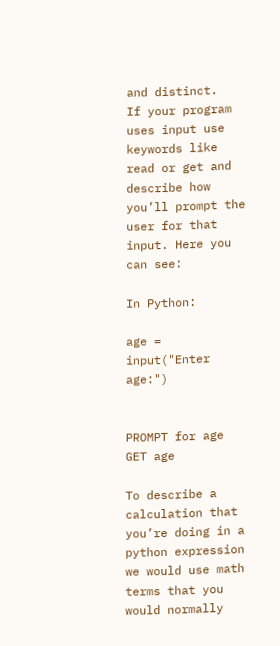and distinct.
If your program uses input use keywords like read or get and describe how you’ll prompt the user for that input. Here you can see:

In Python:

age = input("Enter age:")


PROMPT for age
GET age

To describe a calculation that you’re doing in a python expression we would use math terms that you would normally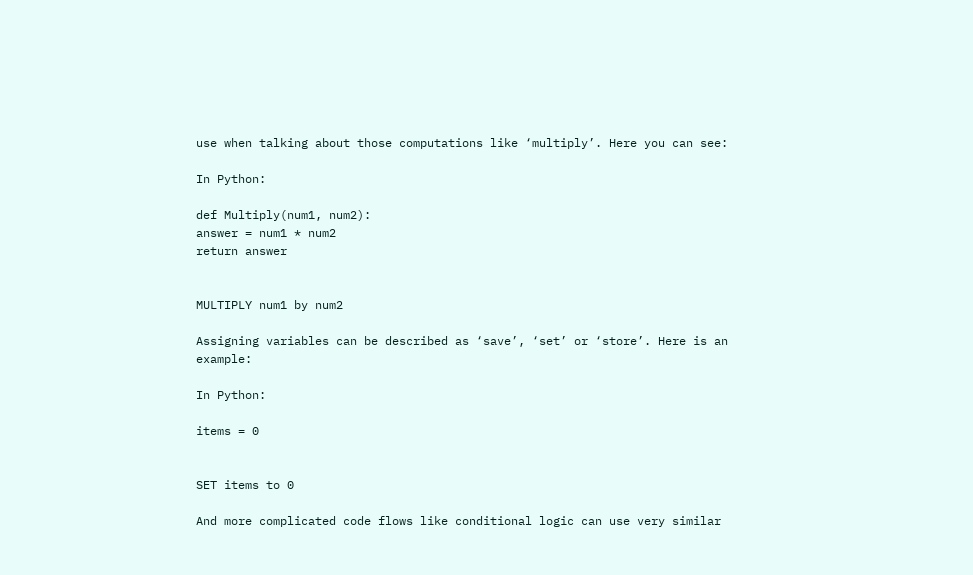use when talking about those computations like ‘multiply’. Here you can see:

In Python:

def Multiply(num1, num2):
answer = num1 * num2
return answer


MULTIPLY num1 by num2

Assigning variables can be described as ‘save’, ‘set’ or ‘store’. Here is an example:

In Python:

items = 0


SET items to 0

And more complicated code flows like conditional logic can use very similar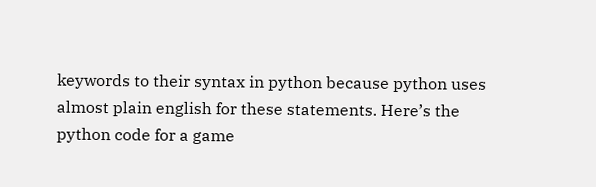keywords to their syntax in python because python uses almost plain english for these statements. Here’s the python code for a game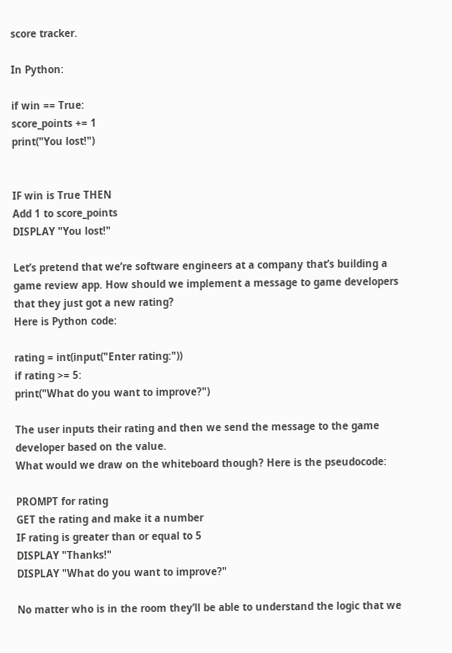score tracker.

In Python:

if win == True:
score_points += 1
print("You lost!")


IF win is True THEN
Add 1 to score_points
DISPLAY "You lost!"

Let’s pretend that we’re software engineers at a company that’s building a game review app. How should we implement a message to game developers that they just got a new rating?
Here is Python code:

rating = int(input("Enter rating:"))
if rating >= 5:
print("What do you want to improve?")

The user inputs their rating and then we send the message to the game developer based on the value.
What would we draw on the whiteboard though? Here is the pseudocode:

PROMPT for rating
GET the rating and make it a number
IF rating is greater than or equal to 5
DISPLAY "Thanks!"
DISPLAY "What do you want to improve?"

No matter who is in the room they’ll be able to understand the logic that we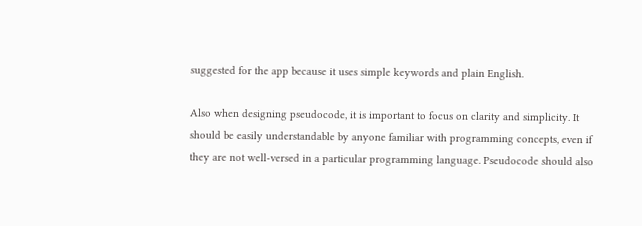suggested for the app because it uses simple keywords and plain English.

Also when designing pseudocode, it is important to focus on clarity and simplicity. It should be easily understandable by anyone familiar with programming concepts, even if they are not well-versed in a particular programming language. Pseudocode should also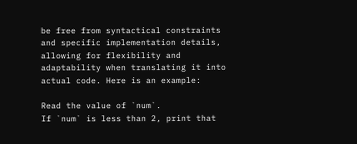be free from syntactical constraints and specific implementation details, allowing for flexibility and adaptability when translating it into actual code. Here is an example:

Read the value of `num`.
If `num` is less than 2, print that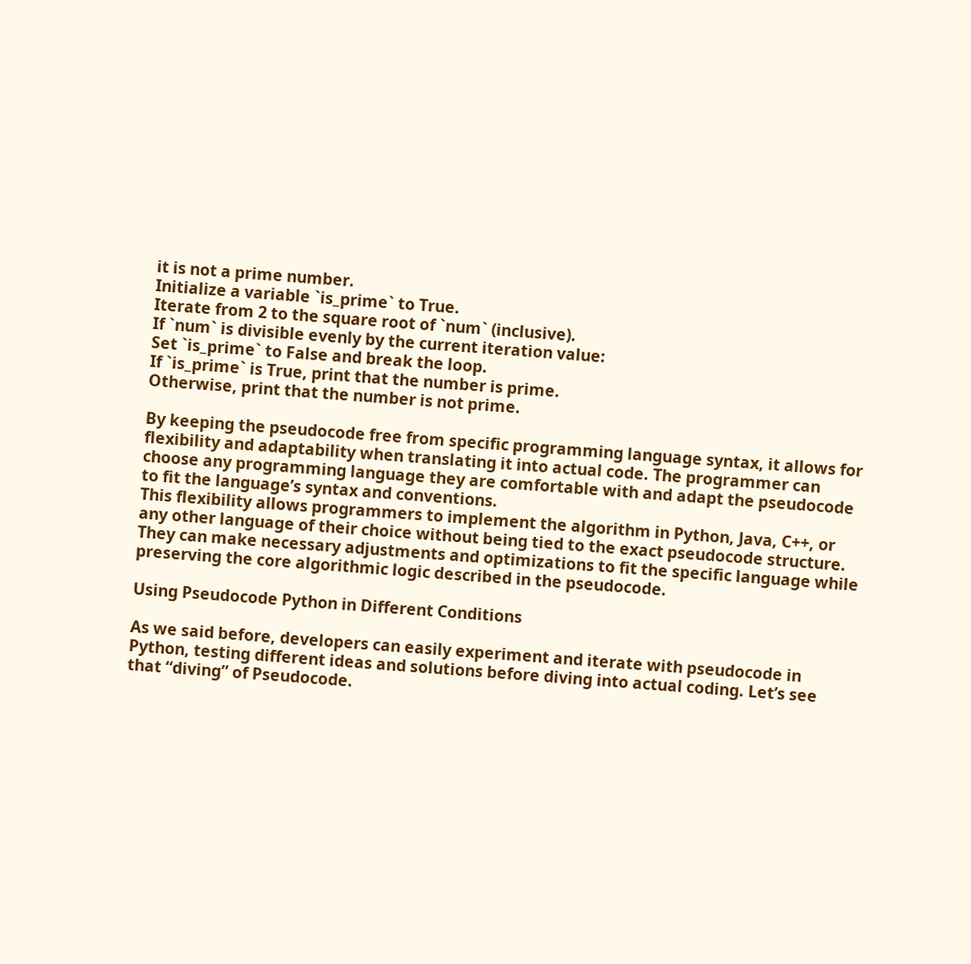it is not a prime number.
Initialize a variable `is_prime` to True.
Iterate from 2 to the square root of `num` (inclusive).
If `num` is divisible evenly by the current iteration value:
Set `is_prime` to False and break the loop.
If `is_prime` is True, print that the number is prime.
Otherwise, print that the number is not prime.

By keeping the pseudocode free from specific programming language syntax, it allows for flexibility and adaptability when translating it into actual code. The programmer can choose any programming language they are comfortable with and adapt the pseudocode to fit the language’s syntax and conventions.
This flexibility allows programmers to implement the algorithm in Python, Java, C++, or any other language of their choice without being tied to the exact pseudocode structure. They can make necessary adjustments and optimizations to fit the specific language while preserving the core algorithmic logic described in the pseudocode.

Using Pseudocode Python in Different Conditions

As we said before, developers can easily experiment and iterate with pseudocode in Python, testing different ideas and solutions before diving into actual coding. Let’s see that “diving” of Pseudocode.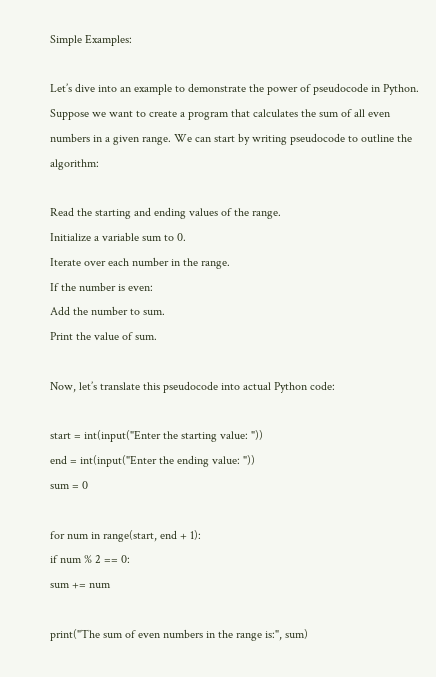Simple Examples:

Let’s dive into an example to demonstrate the power of pseudocode in Python. Suppose we want to create a program that calculates the sum of all even numbers in a given range. We can start by writing pseudocode to outline the algorithm:

Read the starting and ending values of the range.
Initialize a variable sum to 0.
Iterate over each number in the range.
If the number is even:
Add the number to sum.
Print the value of sum.

Now, let’s translate this pseudocode into actual Python code:

start = int(input("Enter the starting value: "))
end = int(input("Enter the ending value: "))
sum = 0

for num in range(start, end + 1):
if num % 2 == 0:
sum += num

print("The sum of even numbers in the range is:", sum)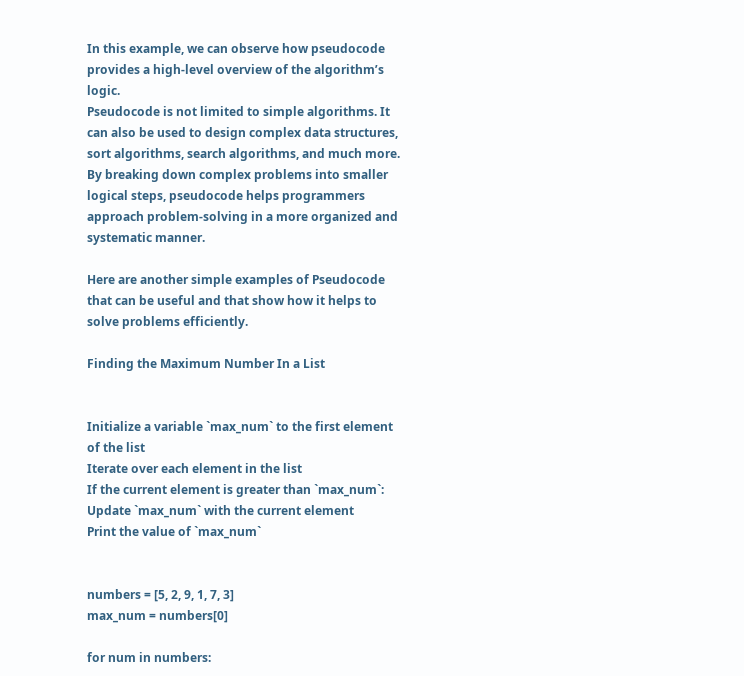In this example, we can observe how pseudocode provides a high-level overview of the algorithm’s logic.
Pseudocode is not limited to simple algorithms. It can also be used to design complex data structures, sort algorithms, search algorithms, and much more. By breaking down complex problems into smaller logical steps, pseudocode helps programmers approach problem-solving in a more organized and systematic manner.

Here are another simple examples of Pseudocode that can be useful and that show how it helps to solve problems efficiently.

Finding the Maximum Number In a List


Initialize a variable `max_num` to the first element of the list
Iterate over each element in the list
If the current element is greater than `max_num`:
Update `max_num` with the current element
Print the value of `max_num`


numbers = [5, 2, 9, 1, 7, 3]
max_num = numbers[0]

for num in numbers: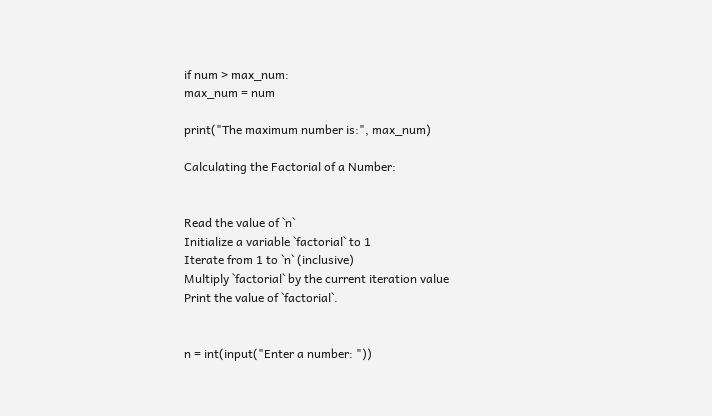if num > max_num:
max_num = num

print("The maximum number is:", max_num)

Calculating the Factorial of a Number:


Read the value of `n`
Initialize a variable `factorial` to 1
Iterate from 1 to `n` (inclusive)
Multiply `factorial` by the current iteration value
Print the value of `factorial`.


n = int(input("Enter a number: "))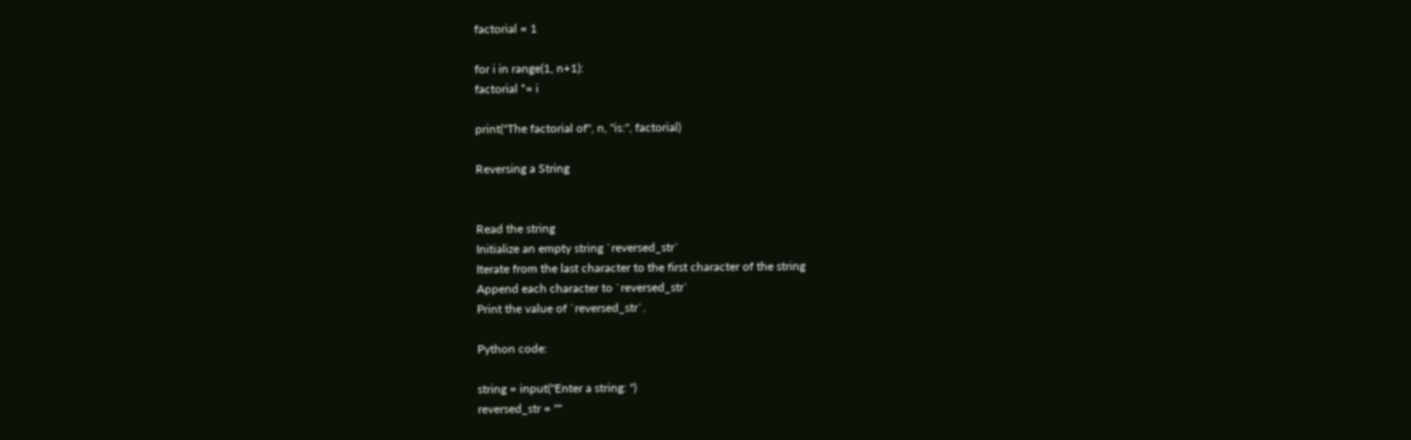factorial = 1

for i in range(1, n+1):
factorial *= i

print("The factorial of", n, "is:", factorial)

Reversing a String


Read the string
Initialize an empty string `reversed_str`
Iterate from the last character to the first character of the string
Append each character to `reversed_str`
Print the value of `reversed_str`.

Python code:

string = input("Enter a string: ")
reversed_str = ""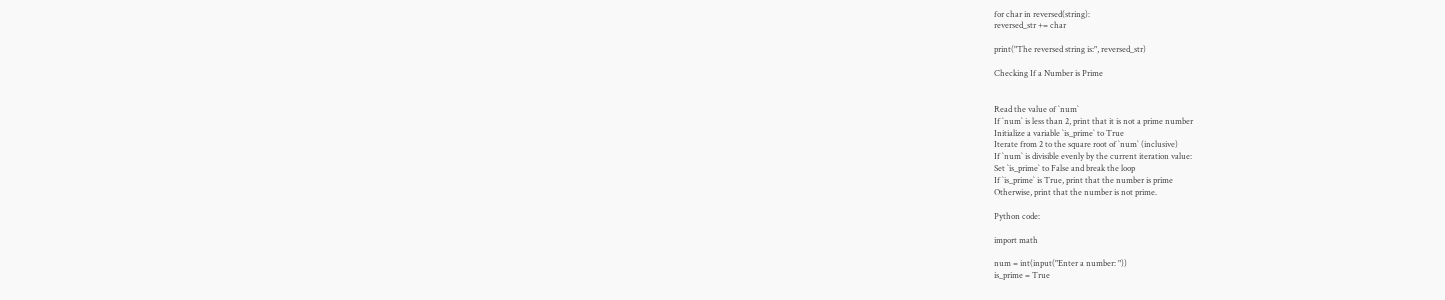for char in reversed(string):
reversed_str += char

print("The reversed string is:", reversed_str)

Checking If a Number is Prime


Read the value of `num`
If `num` is less than 2, print that it is not a prime number
Initialize a variable `is_prime` to True
Iterate from 2 to the square root of `num` (inclusive)
If `num` is divisible evenly by the current iteration value:
Set `is_prime` to False and break the loop
If `is_prime` is True, print that the number is prime
Otherwise, print that the number is not prime.

Python code:

import math

num = int(input("Enter a number: "))
is_prime = True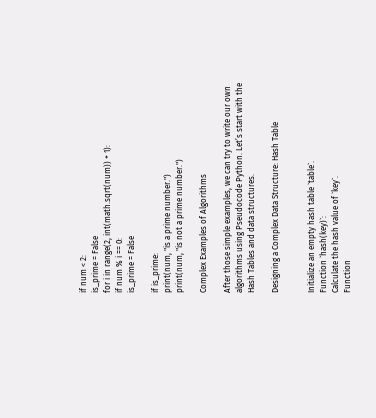if num < 2:
is_prime = False
for i in range(2, int(math.sqrt(num)) + 1):
if num % i == 0:
is_prime = False

if is_prime:
print(num, "is a prime number.")
print(num, "is not a prime number.")

Complex Examples of Algorithms

After those simple examples, we can try to write our own algorithms using Pseudocode Python. Let’s start with the Hash Tables and data structures.

Designing a Complex Data Structure: Hash Table


Initialize an empty hash table `table`.
Function `hash(key)`:
Calculate the hash value of `key`.
Function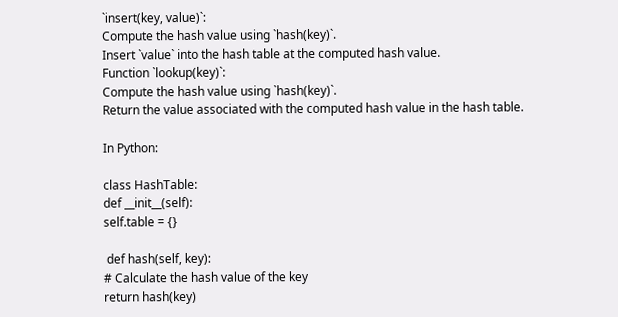`insert(key, value)`:
Compute the hash value using `hash(key)`.
Insert `value` into the hash table at the computed hash value.
Function `lookup(key)`:
Compute the hash value using `hash(key)`.
Return the value associated with the computed hash value in the hash table.

In Python:

class HashTable:
def __init__(self):
self.table = {}

 def hash(self, key):
# Calculate the hash value of the key
return hash(key)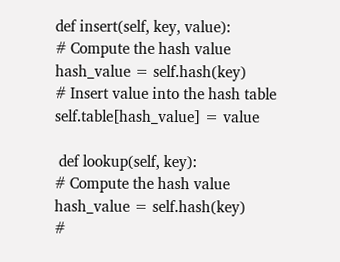def insert(self, key, value):
# Compute the hash value
hash_value = self.hash(key)
# Insert value into the hash table
self.table[hash_value] = value

 def lookup(self, key):
# Compute the hash value
hash_value = self.hash(key)
#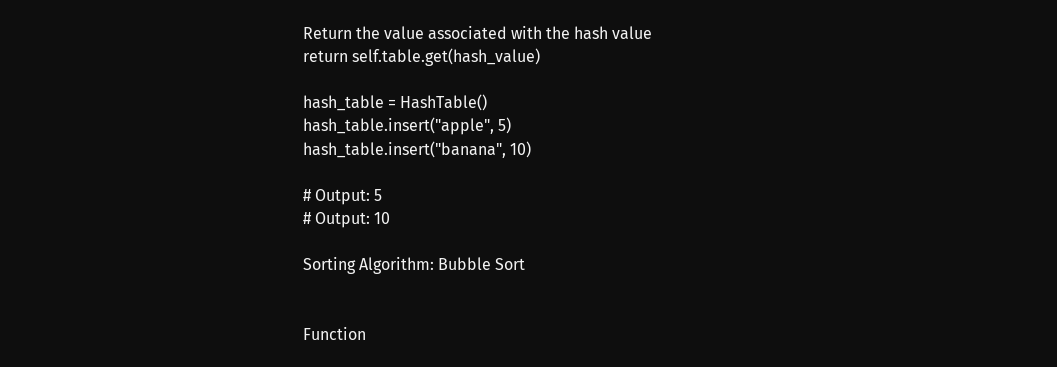Return the value associated with the hash value
return self.table.get(hash_value)

hash_table = HashTable()
hash_table.insert("apple", 5)
hash_table.insert("banana", 10)

# Output: 5
# Output: 10

Sorting Algorithm: Bubble Sort


Function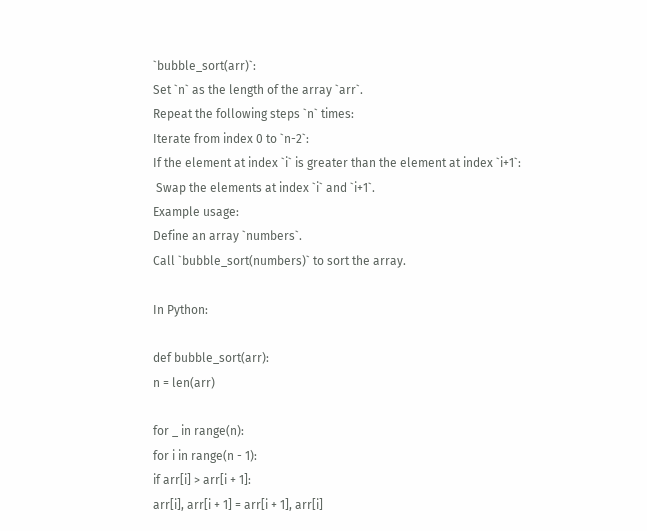`bubble_sort(arr)`:
Set `n` as the length of the array `arr`.
Repeat the following steps `n` times:
Iterate from index 0 to `n-2`:
If the element at index `i` is greater than the element at index `i+1`:
 Swap the elements at index `i` and `i+1`.
Example usage:
Define an array `numbers`.
Call `bubble_sort(numbers)` to sort the array.

In Python:

def bubble_sort(arr):
n = len(arr)

for _ in range(n):
for i in range(n - 1):
if arr[i] > arr[i + 1]:
arr[i], arr[i + 1] = arr[i + 1], arr[i]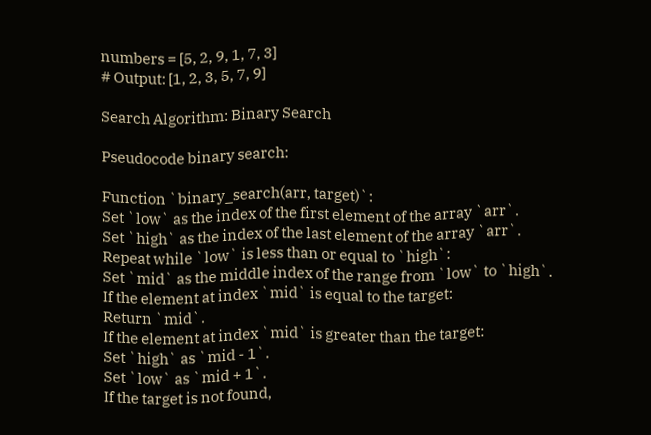numbers = [5, 2, 9, 1, 7, 3]
# Output: [1, 2, 3, 5, 7, 9]

Search Algorithm: Binary Search

Pseudocode binary search:

Function `binary_search(arr, target)`:
Set `low` as the index of the first element of the array `arr`.
Set `high` as the index of the last element of the array `arr`.
Repeat while `low` is less than or equal to `high`:
Set `mid` as the middle index of the range from `low` to `high`.
If the element at index `mid` is equal to the target:
Return `mid`.
If the element at index `mid` is greater than the target:
Set `high` as `mid - 1`.
Set `low` as `mid + 1`.
If the target is not found,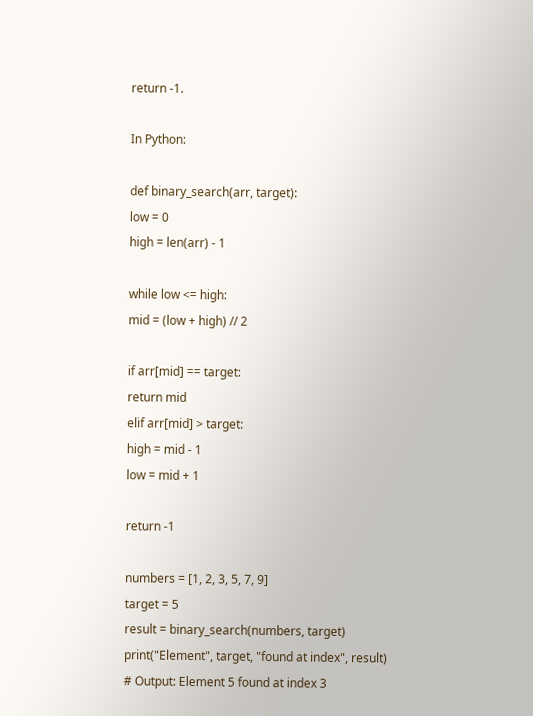return -1.

In Python:

def binary_search(arr, target):
low = 0
high = len(arr) - 1

while low <= high:
mid = (low + high) // 2

if arr[mid] == target:
return mid
elif arr[mid] > target:
high = mid - 1
low = mid + 1

return -1

numbers = [1, 2, 3, 5, 7, 9]
target = 5
result = binary_search(numbers, target)
print("Element", target, "found at index", result)
# Output: Element 5 found at index 3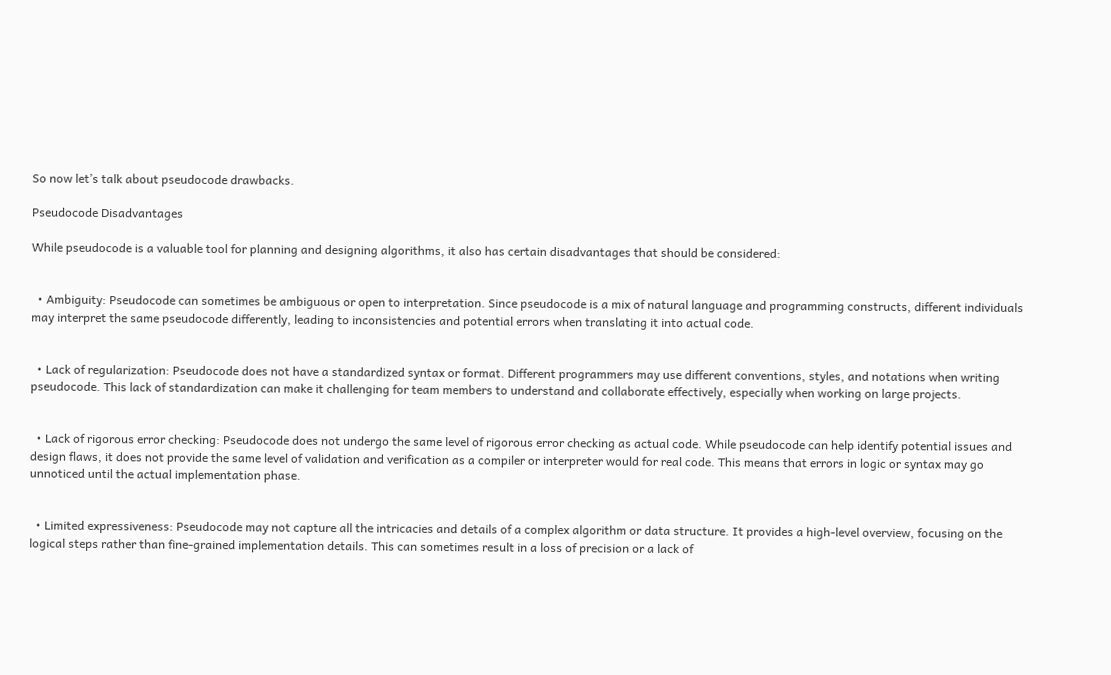So now let’s talk about pseudocode drawbacks.

Pseudocode Disadvantages

While pseudocode is a valuable tool for planning and designing algorithms, it also has certain disadvantages that should be considered:


  • Ambiguity: Pseudocode can sometimes be ambiguous or open to interpretation. Since pseudocode is a mix of natural language and programming constructs, different individuals may interpret the same pseudocode differently, leading to inconsistencies and potential errors when translating it into actual code.


  • Lack of regularization: Pseudocode does not have a standardized syntax or format. Different programmers may use different conventions, styles, and notations when writing pseudocode. This lack of standardization can make it challenging for team members to understand and collaborate effectively, especially when working on large projects.


  • Lack of rigorous error checking: Pseudocode does not undergo the same level of rigorous error checking as actual code. While pseudocode can help identify potential issues and design flaws, it does not provide the same level of validation and verification as a compiler or interpreter would for real code. This means that errors in logic or syntax may go unnoticed until the actual implementation phase.


  • Limited expressiveness: Pseudocode may not capture all the intricacies and details of a complex algorithm or data structure. It provides a high-level overview, focusing on the logical steps rather than fine-grained implementation details. This can sometimes result in a loss of precision or a lack of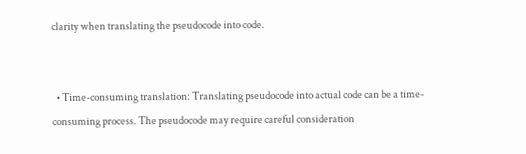clarity when translating the pseudocode into code.


  • Time-consuming translation: Translating pseudocode into actual code can be a time-consuming process. The pseudocode may require careful consideration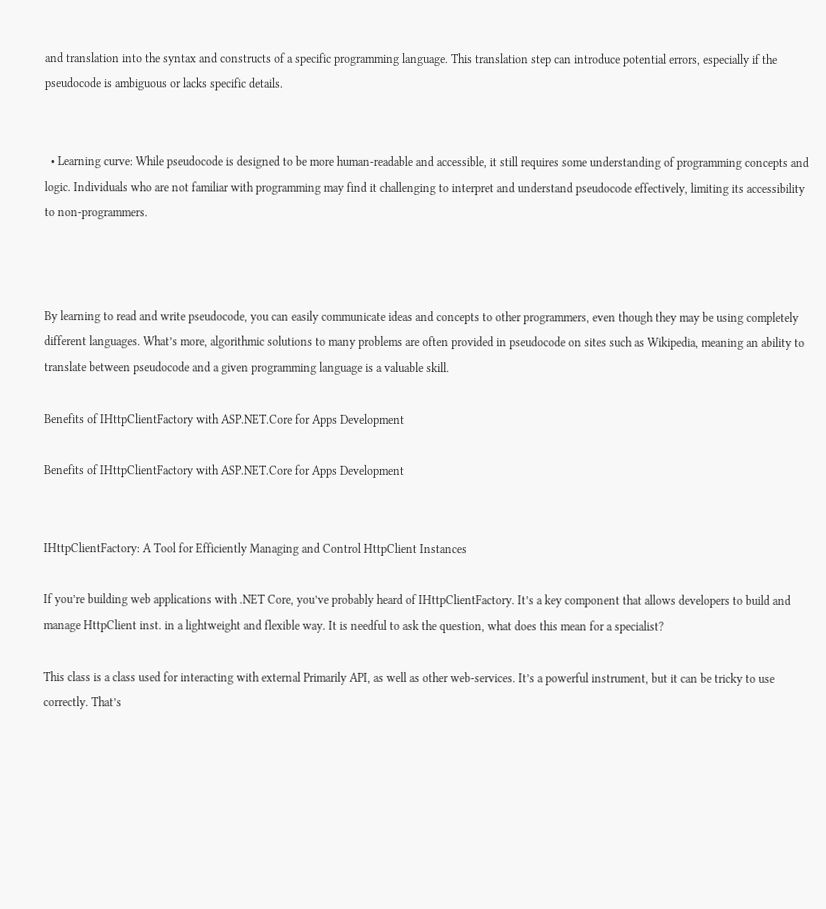and translation into the syntax and constructs of a specific programming language. This translation step can introduce potential errors, especially if the pseudocode is ambiguous or lacks specific details.


  • Learning curve: While pseudocode is designed to be more human-readable and accessible, it still requires some understanding of programming concepts and logic. Individuals who are not familiar with programming may find it challenging to interpret and understand pseudocode effectively, limiting its accessibility to non-programmers.



By learning to read and write pseudocode, you can easily communicate ideas and concepts to other programmers, even though they may be using completely different languages. What’s more, algorithmic solutions to many problems are often provided in pseudocode on sites such as Wikipedia, meaning an ability to translate between pseudocode and a given programming language is a valuable skill.

Benefits of IHttpClientFactory with ASP.NET.Core for Apps Development

Benefits of IHttpClientFactory with ASP.NET.Core for Apps Development


IHttpClientFactory: A Tool for Efficiently Managing and Control HttpClient Instances

If you’re building web applications with .NET Core, you’ve probably heard of IHttpClientFactory. It’s a key component that allows developers to build and manage HttpClient inst. in a lightweight and flexible way. It is needful to ask the question, what does this mean for a specialist?

This class is a class used for interacting with external Primarily API, as well as other web-services. It’s a powerful instrument, but it can be tricky to use correctly. That’s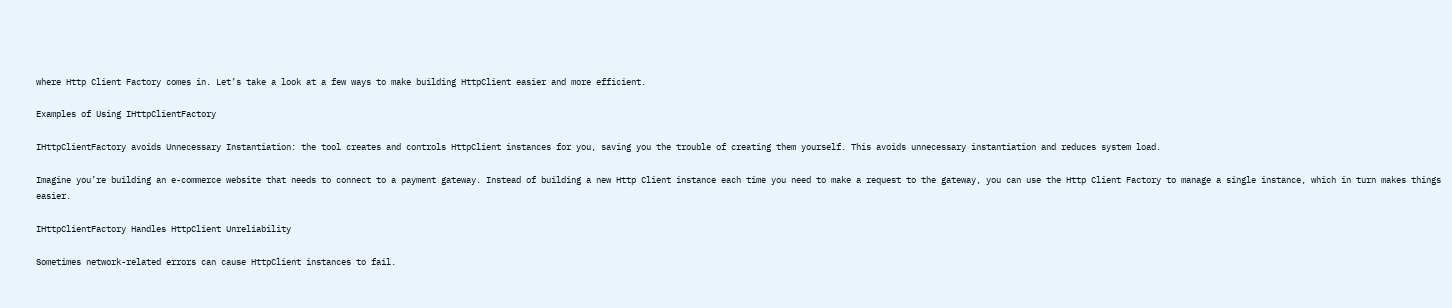where Http Client Factory comes in. Let’s take a look at a few ways to make building HttpClient easier and more efficient.

Examples of Using IHttpClientFactory

IHttpClientFactory avoids Unnecessary Instantiation: the tool creates and controls HttpClient instances for you, saving you the trouble of creating them yourself. This avoids unnecessary instantiation and reduces system load.

Imagine you’re building an e-commerce website that needs to connect to a payment gateway. Instead of building a new Http Client instance each time you need to make a request to the gateway, you can use the Http Client Factory to manage a single instance, which in turn makes things easier.

IHttpClientFactory Handles HttpClient Unreliability

Sometimes network-related errors can cause HttpClient instances to fail.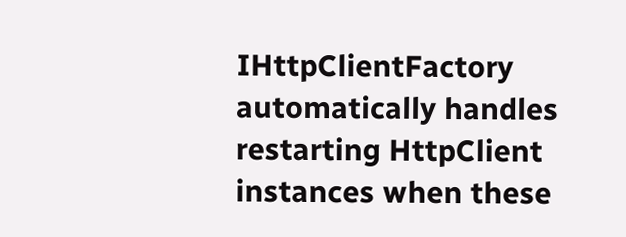IHttpClientFactory automatically handles restarting HttpClient instances when these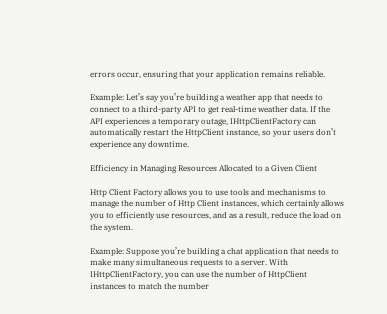errors occur, ensuring that your application remains reliable.

Example: Let’s say you’re building a weather app that needs to connect to a third-party API to get real-time weather data. If the API experiences a temporary outage, IHttpClientFactory can automatically restart the HttpClient instance, so your users don’t experience any downtime.

Efficiency in Managing Resources Allocated to a Given Client

Http Client Factory allows you to use tools and mechanisms to manage the number of Http Client instances, which certainly allows you to efficiently use resources, and as a result, reduce the load on the system.

Example: Suppose you’re building a chat application that needs to make many simultaneous requests to a server. With IHttpClientFactory, you can use the number of HttpClient instances to match the number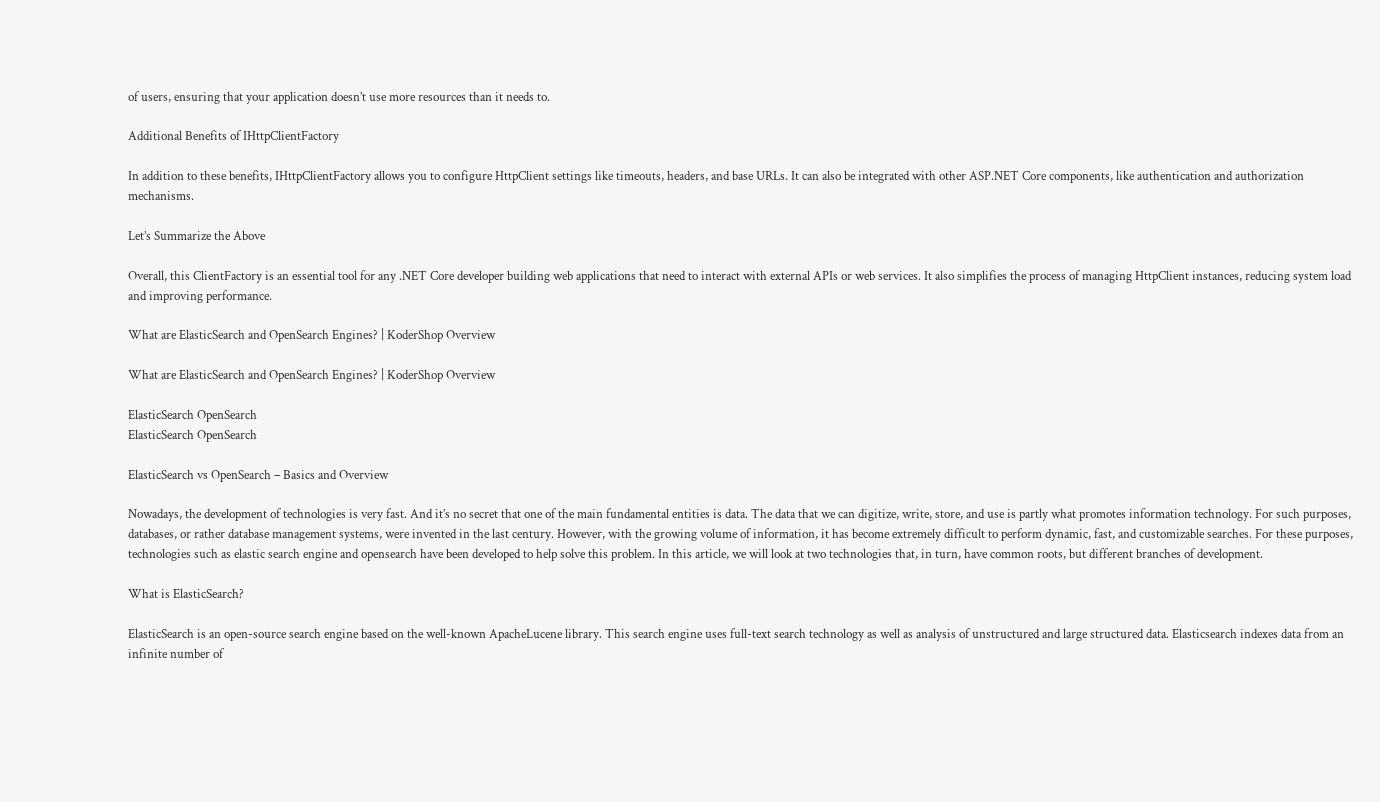of users, ensuring that your application doesn’t use more resources than it needs to.

Additional Benefits of IHttpClientFactory

In addition to these benefits, IHttpClientFactory allows you to configure HttpClient settings like timeouts, headers, and base URLs. It can also be integrated with other ASP.NET Core components, like authentication and authorization mechanisms.

Let’s Summarize the Above

Overall, this ClientFactory is an essential tool for any .NET Core developer building web applications that need to interact with external APIs or web services. It also simplifies the process of managing HttpClient instances, reducing system load and improving performance.

What are ElasticSearch and OpenSearch Engines? | KoderShop Overview

What are ElasticSearch and OpenSearch Engines? | KoderShop Overview

ElasticSearch OpenSearch
ElasticSearch OpenSearch

ElasticSearch vs OpenSearch – Basics and Overview

Nowadays, the development of technologies is very fast. And it’s no secret that one of the main fundamental entities is data. The data that we can digitize, write, store, and use is partly what promotes information technology. For such purposes, databases, or rather database management systems, were invented in the last century. However, with the growing volume of information, it has become extremely difficult to perform dynamic, fast, and customizable searches. For these purposes, technologies such as elastic search engine and opensearch have been developed to help solve this problem. In this article, we will look at two technologies that, in turn, have common roots, but different branches of development.

What is ElasticSearch?

ElasticSearch is an open-source search engine based on the well-known ApacheLucene library. This search engine uses full-text search technology as well as analysis of unstructured and large structured data. Elasticsearch indexes data from an infinite number of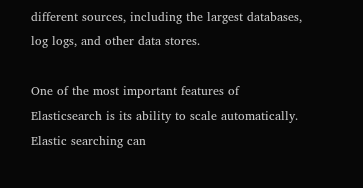different sources, including the largest databases, log logs, and other data stores.

One of the most important features of Elasticsearch is its ability to scale automatically. Elastic searching can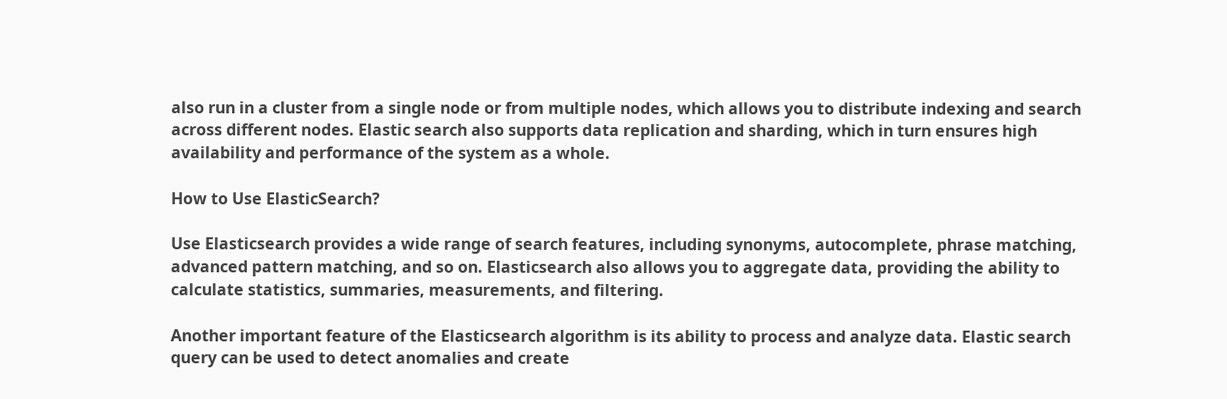also run in a cluster from a single node or from multiple nodes, which allows you to distribute indexing and search across different nodes. Elastic search also supports data replication and sharding, which in turn ensures high availability and performance of the system as a whole.

How to Use ElasticSearch?

Use Elasticsearch provides a wide range of search features, including synonyms, autocomplete, phrase matching, advanced pattern matching, and so on. Elasticsearch also allows you to aggregate data, providing the ability to calculate statistics, summaries, measurements, and filtering.

Another important feature of the Elasticsearch algorithm is its ability to process and analyze data. Elastic search query can be used to detect anomalies and create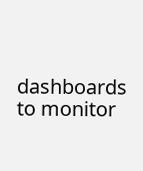dashboards to monitor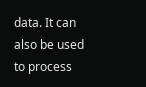data. It can also be used to process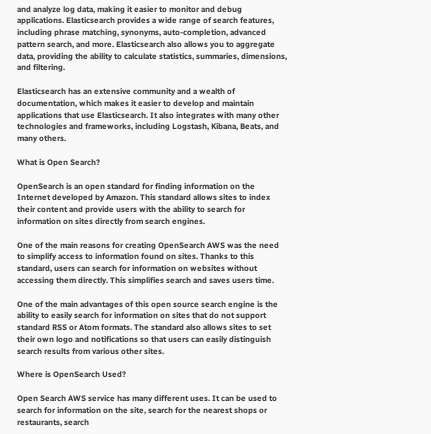and analyze log data, making it easier to monitor and debug applications. Elasticsearch provides a wide range of search features, including phrase matching, synonyms, auto-completion, advanced pattern search, and more. Elasticsearch also allows you to aggregate data, providing the ability to calculate statistics, summaries, dimensions, and filtering.

Elasticsearch has an extensive community and a wealth of documentation, which makes it easier to develop and maintain applications that use Elasticsearch. It also integrates with many other technologies and frameworks, including Logstash, Kibana, Beats, and many others.

What is Open Search?

OpenSearch is an open standard for finding information on the Internet developed by Amazon. This standard allows sites to index their content and provide users with the ability to search for information on sites directly from search engines.

One of the main reasons for creating OpenSearch AWS was the need to simplify access to information found on sites. Thanks to this standard, users can search for information on websites without accessing them directly. This simplifies search and saves users time.

One of the main advantages of this open source search engine is the ability to easily search for information on sites that do not support standard RSS or Atom formats. The standard also allows sites to set their own logo and notifications so that users can easily distinguish search results from various other sites.

Where is OpenSearch Used?

Open Search AWS service has many different uses. It can be used to search for information on the site, search for the nearest shops or restaurants, search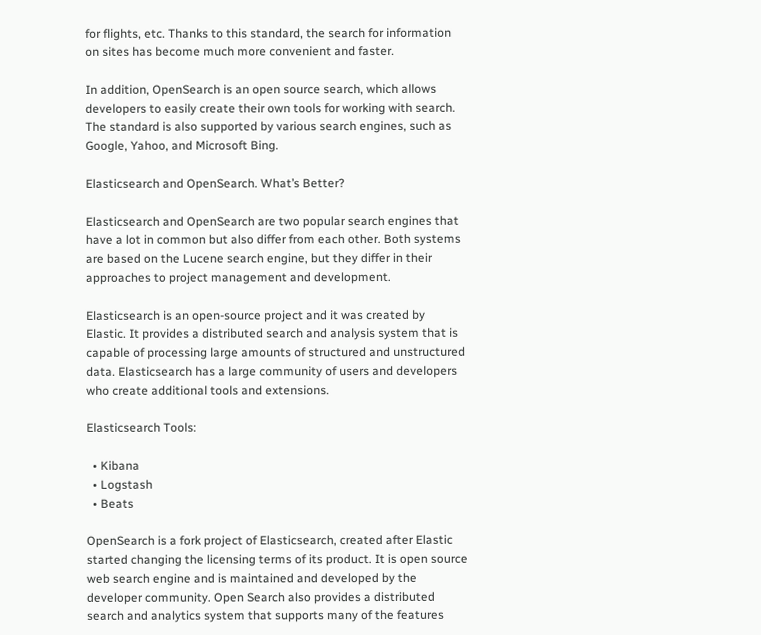for flights, etc. Thanks to this standard, the search for information on sites has become much more convenient and faster.

In addition, OpenSearch is an open source search, which allows developers to easily create their own tools for working with search. The standard is also supported by various search engines, such as Google, Yahoo, and Microsoft Bing.

Elasticsearch and OpenSearch. What’s Better?

Elasticsearch and OpenSearch are two popular search engines that have a lot in common but also differ from each other. Both systems are based on the Lucene search engine, but they differ in their approaches to project management and development.

Elasticsearch is an open-source project and it was created by Elastic. It provides a distributed search and analysis system that is capable of processing large amounts of structured and unstructured data. Elasticsearch has a large community of users and developers who create additional tools and extensions.

Elasticsearch Tools:

  • Kibana
  • Logstash
  • Beats

OpenSearch is a fork project of Elasticsearch, created after Elastic started changing the licensing terms of its product. It is open source web search engine and is maintained and developed by the developer community. Open Search also provides a distributed search and analytics system that supports many of the features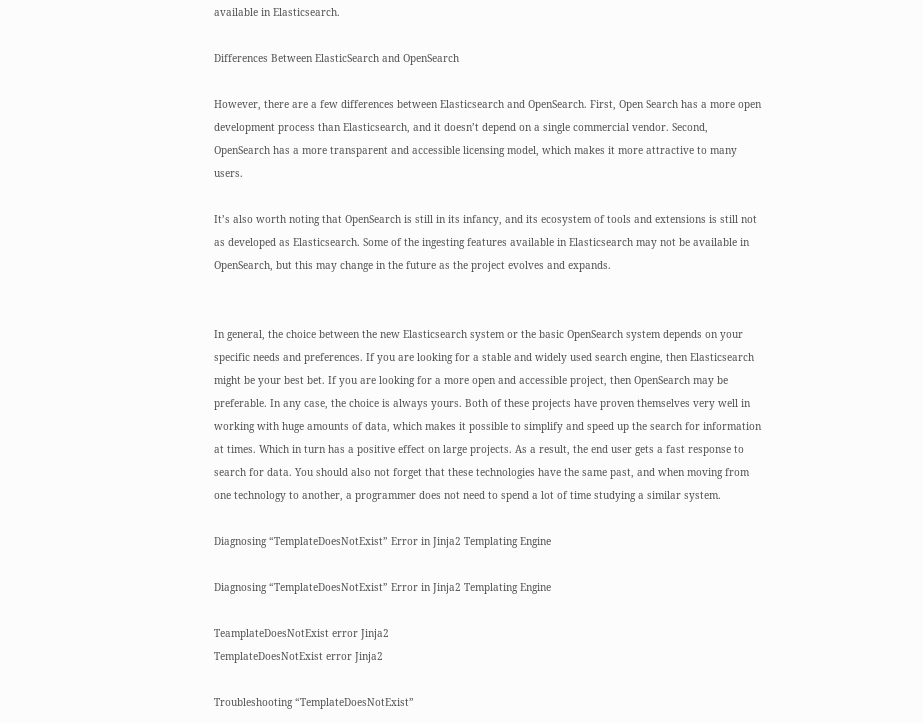available in Elasticsearch.

Differences Between ElasticSearch and OpenSearch

However, there are a few differences between Elasticsearch and OpenSearch. First, Open Search has a more open development process than Elasticsearch, and it doesn’t depend on a single commercial vendor. Second, OpenSearch has a more transparent and accessible licensing model, which makes it more attractive to many users.

It’s also worth noting that OpenSearch is still in its infancy, and its ecosystem of tools and extensions is still not as developed as Elasticsearch. Some of the ingesting features available in Elasticsearch may not be available in OpenSearch, but this may change in the future as the project evolves and expands.


In general, the choice between the new Elasticsearch system or the basic OpenSearch system depends on your specific needs and preferences. If you are looking for a stable and widely used search engine, then Elasticsearch might be your best bet. If you are looking for a more open and accessible project, then OpenSearch may be preferable. In any case, the choice is always yours. Both of these projects have proven themselves very well in working with huge amounts of data, which makes it possible to simplify and speed up the search for information at times. Which in turn has a positive effect on large projects. As a result, the end user gets a fast response to search for data. You should also not forget that these technologies have the same past, and when moving from one technology to another, a programmer does not need to spend a lot of time studying a similar system.

Diagnosing “TemplateDoesNotExist” Error in Jinja2 Templating Engine

Diagnosing “TemplateDoesNotExist” Error in Jinja2 Templating Engine

TeamplateDoesNotExist error Jinja2
TemplateDoesNotExist error Jinja2

Troubleshooting “TemplateDoesNotExist”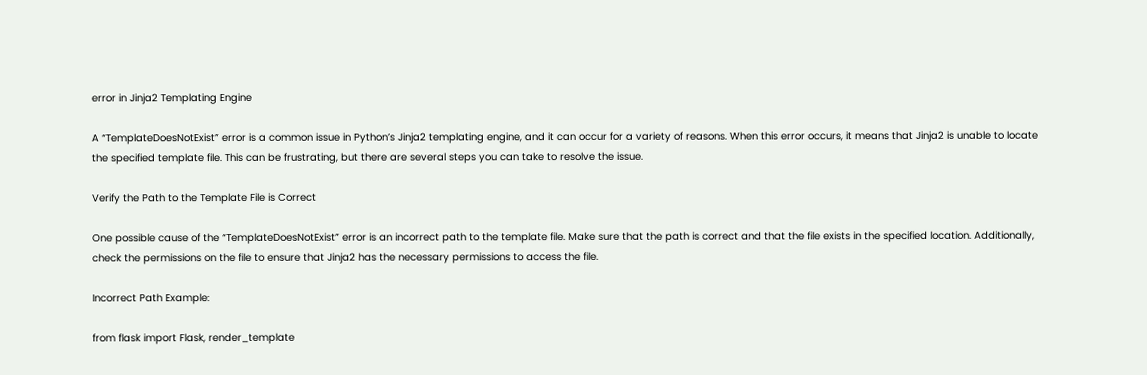error in Jinja2 Templating Engine

A “TemplateDoesNotExist” error is a common issue in Python’s Jinja2 templating engine, and it can occur for a variety of reasons. When this error occurs, it means that Jinja2 is unable to locate the specified template file. This can be frustrating, but there are several steps you can take to resolve the issue.

Verify the Path to the Template File is Correct

One possible cause of the “TemplateDoesNotExist” error is an incorrect path to the template file. Make sure that the path is correct and that the file exists in the specified location. Additionally, check the permissions on the file to ensure that Jinja2 has the necessary permissions to access the file.

Incorrect Path Example:

from flask import Flask, render_template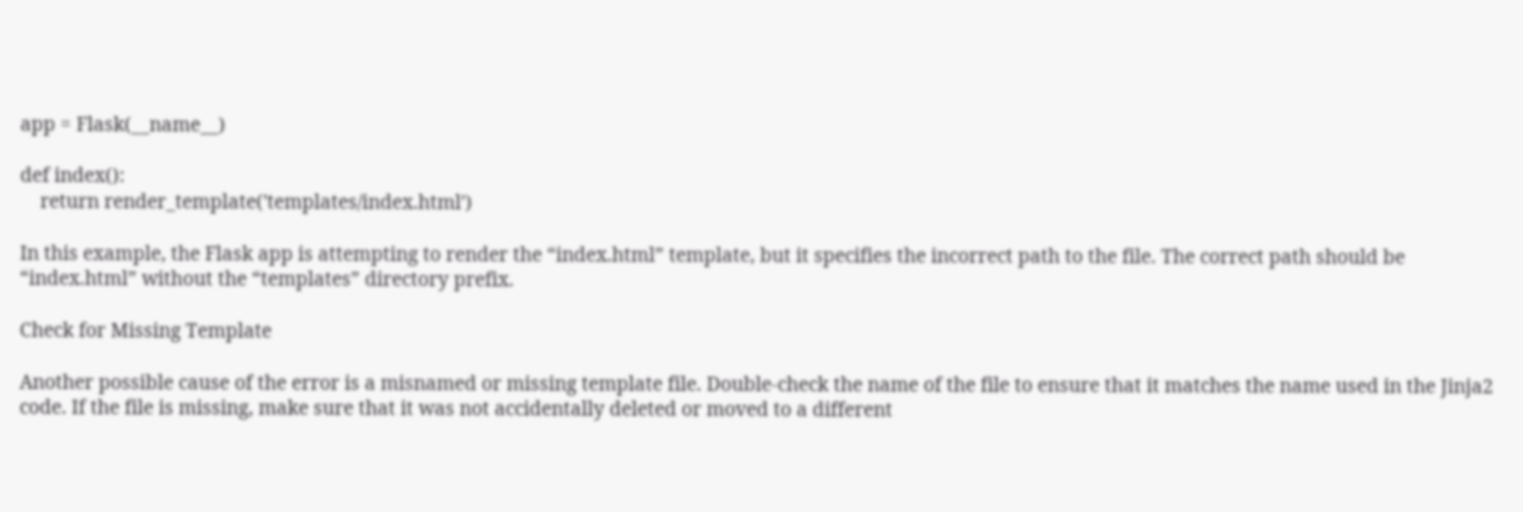app = Flask(__name__)

def index():
    return render_template('templates/index.html')

In this example, the Flask app is attempting to render the “index.html” template, but it specifies the incorrect path to the file. The correct path should be “index.html” without the “templates” directory prefix.

Check for Missing Template

Another possible cause of the error is a misnamed or missing template file. Double-check the name of the file to ensure that it matches the name used in the Jinja2 code. If the file is missing, make sure that it was not accidentally deleted or moved to a different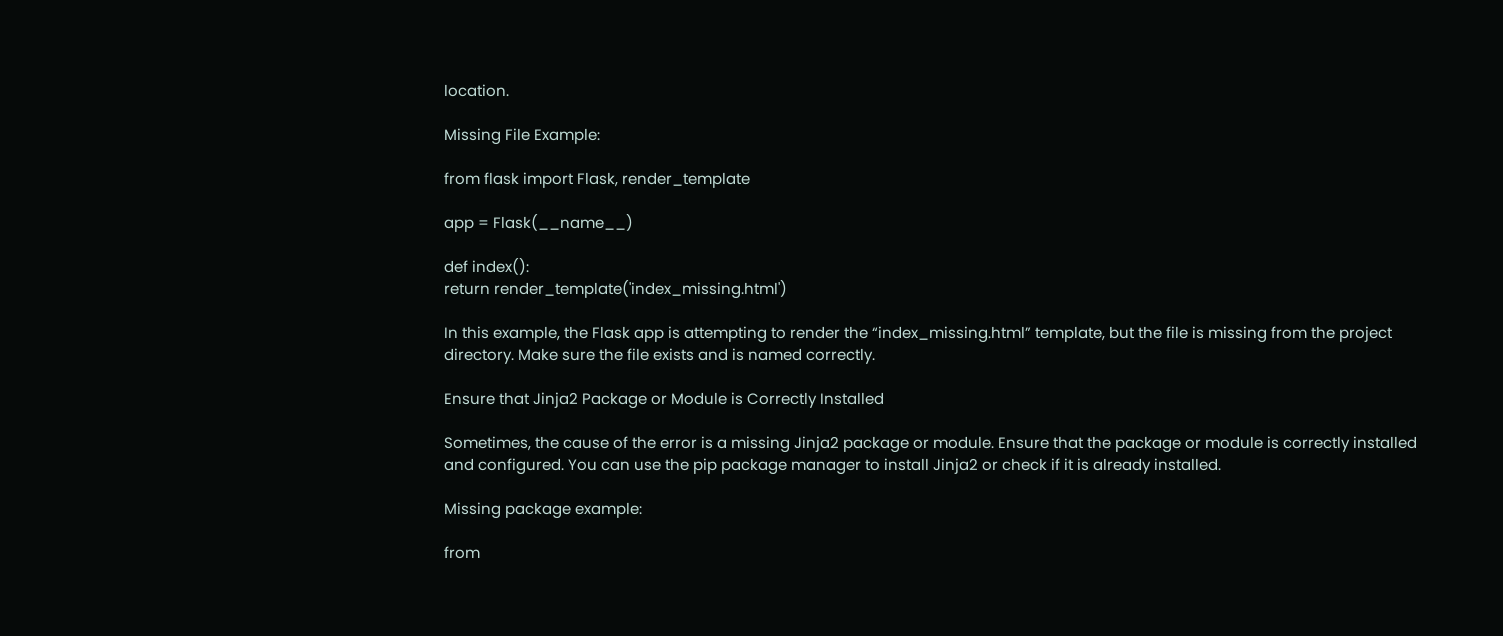location.

Missing File Example:

from flask import Flask, render_template

app = Flask(__name__)

def index():
return render_template('index_missing.html')

In this example, the Flask app is attempting to render the “index_missing.html” template, but the file is missing from the project directory. Make sure the file exists and is named correctly.

Ensure that Jinja2 Package or Module is Correctly Installed

Sometimes, the cause of the error is a missing Jinja2 package or module. Ensure that the package or module is correctly installed and configured. You can use the pip package manager to install Jinja2 or check if it is already installed.

Missing package example:

from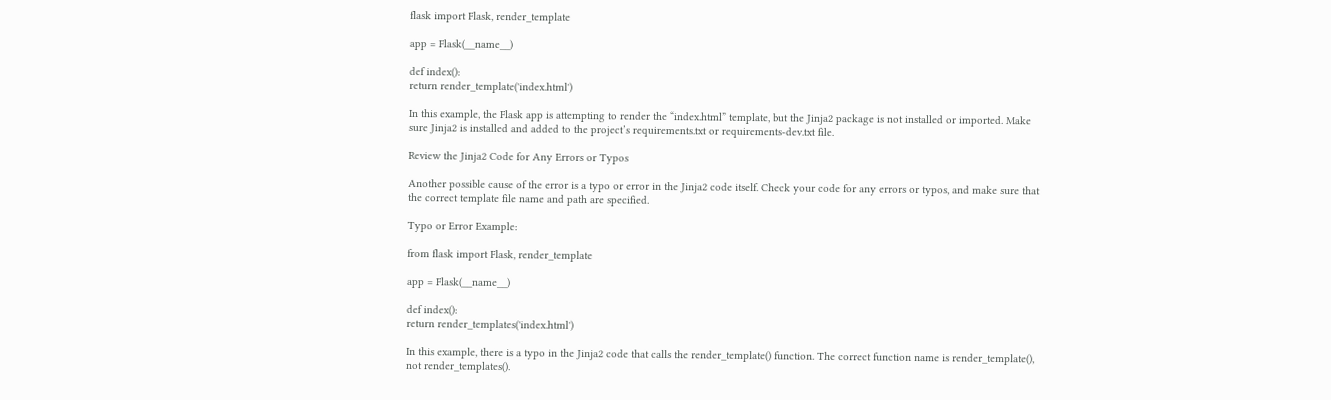flask import Flask, render_template

app = Flask(__name__)

def index():
return render_template('index.html')

In this example, the Flask app is attempting to render the “index.html” template, but the Jinja2 package is not installed or imported. Make sure Jinja2 is installed and added to the project’s requirements.txt or requirements-dev.txt file.

Review the Jinja2 Code for Any Errors or Typos

Another possible cause of the error is a typo or error in the Jinja2 code itself. Check your code for any errors or typos, and make sure that the correct template file name and path are specified.

Typo or Error Example:

from flask import Flask, render_template

app = Flask(__name__)

def index():
return render_templates('index.html')

In this example, there is a typo in the Jinja2 code that calls the render_template() function. The correct function name is render_template(), not render_templates().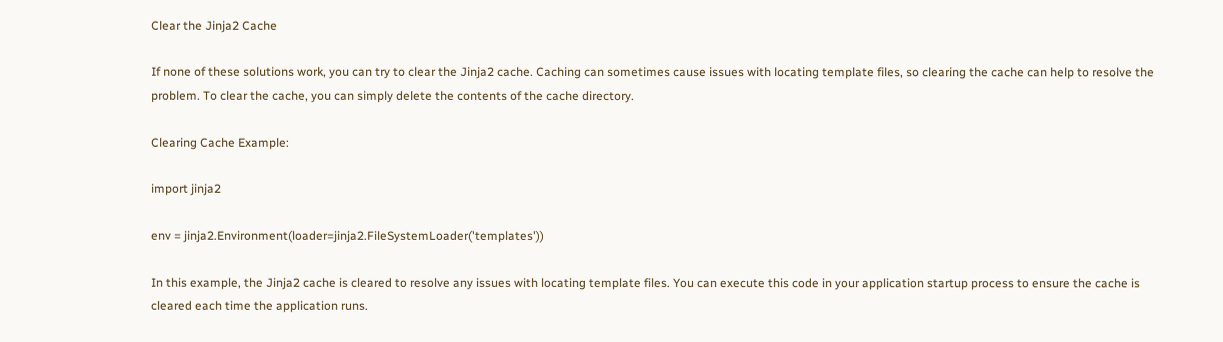Clear the Jinja2 Cache

If none of these solutions work, you can try to clear the Jinja2 cache. Caching can sometimes cause issues with locating template files, so clearing the cache can help to resolve the problem. To clear the cache, you can simply delete the contents of the cache directory.

Clearing Cache Example:

import jinja2

env = jinja2.Environment(loader=jinja2.FileSystemLoader('templates'))

In this example, the Jinja2 cache is cleared to resolve any issues with locating template files. You can execute this code in your application startup process to ensure the cache is cleared each time the application runs.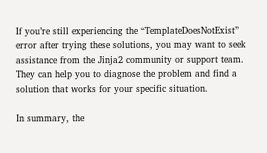If you’re still experiencing the “TemplateDoesNotExist” error after trying these solutions, you may want to seek assistance from the Jinja2 community or support team. They can help you to diagnose the problem and find a solution that works for your specific situation.

In summary, the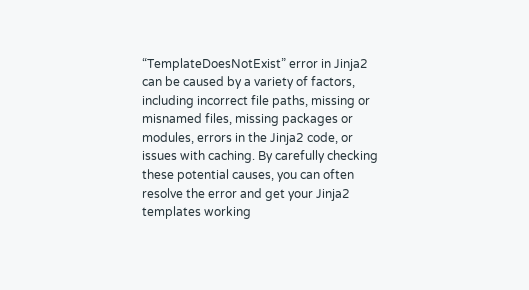“TemplateDoesNotExist” error in Jinja2 can be caused by a variety of factors, including incorrect file paths, missing or misnamed files, missing packages or modules, errors in the Jinja2 code, or issues with caching. By carefully checking these potential causes, you can often resolve the error and get your Jinja2 templates working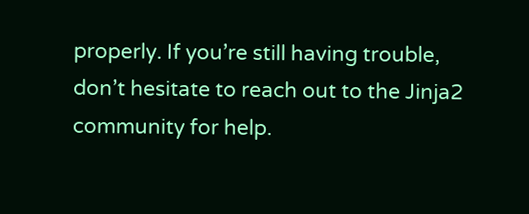properly. If you’re still having trouble, don’t hesitate to reach out to the Jinja2 community for help.